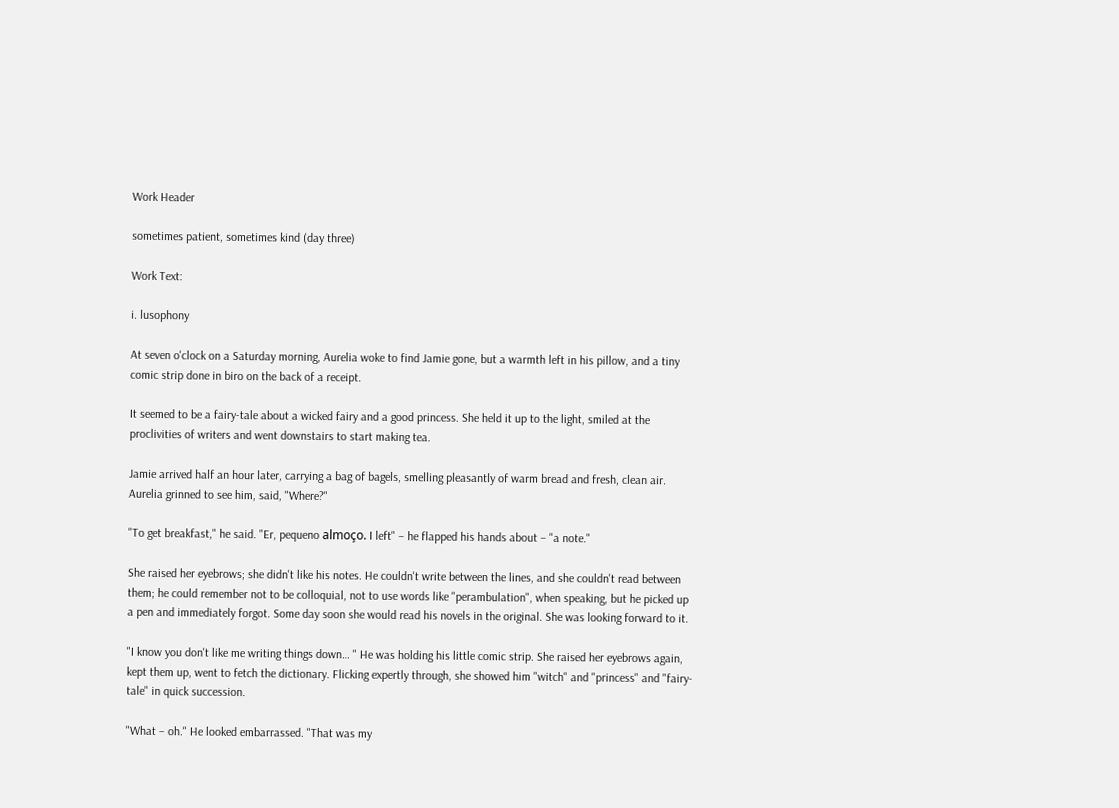Work Header

sometimes patient, sometimes kind (day three)

Work Text:

i. lusophony

At seven o'clock on a Saturday morning, Aurelia woke to find Jamie gone, but a warmth left in his pillow, and a tiny comic strip done in biro on the back of a receipt.

It seemed to be a fairy-tale about a wicked fairy and a good princess. She held it up to the light, smiled at the proclivities of writers and went downstairs to start making tea.

Jamie arrived half an hour later, carrying a bag of bagels, smelling pleasantly of warm bread and fresh, clean air. Aurelia grinned to see him, said, "Where?"

"To get breakfast," he said. "Er, pequeno almoço. I left" – he flapped his hands about – "a note."

She raised her eyebrows; she didn't like his notes. He couldn't write between the lines, and she couldn't read between them; he could remember not to be colloquial, not to use words like "perambulation", when speaking, but he picked up a pen and immediately forgot. Some day soon she would read his novels in the original. She was looking forward to it.

"I know you don't like me writing things down… " He was holding his little comic strip. She raised her eyebrows again, kept them up, went to fetch the dictionary. Flicking expertly through, she showed him "witch" and "princess" and "fairy-tale" in quick succession.

"What – oh." He looked embarrassed. "That was my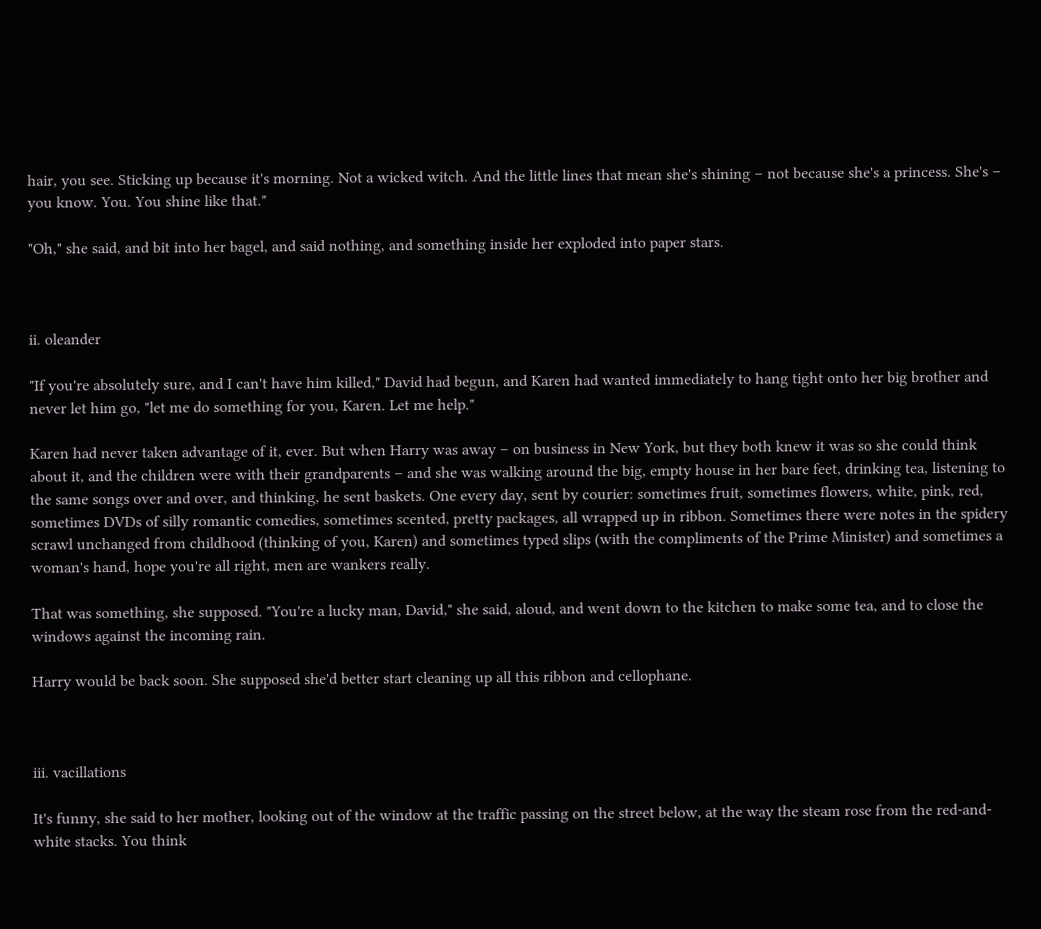hair, you see. Sticking up because it's morning. Not a wicked witch. And the little lines that mean she's shining – not because she's a princess. She's – you know. You. You shine like that."

"Oh," she said, and bit into her bagel, and said nothing, and something inside her exploded into paper stars.



ii. oleander

"If you're absolutely sure, and I can't have him killed," David had begun, and Karen had wanted immediately to hang tight onto her big brother and never let him go, "let me do something for you, Karen. Let me help."

Karen had never taken advantage of it, ever. But when Harry was away – on business in New York, but they both knew it was so she could think about it, and the children were with their grandparents – and she was walking around the big, empty house in her bare feet, drinking tea, listening to the same songs over and over, and thinking, he sent baskets. One every day, sent by courier: sometimes fruit, sometimes flowers, white, pink, red, sometimes DVDs of silly romantic comedies, sometimes scented, pretty packages, all wrapped up in ribbon. Sometimes there were notes in the spidery scrawl unchanged from childhood (thinking of you, Karen) and sometimes typed slips (with the compliments of the Prime Minister) and sometimes a woman's hand, hope you're all right, men are wankers really.

That was something, she supposed. "You're a lucky man, David," she said, aloud, and went down to the kitchen to make some tea, and to close the windows against the incoming rain.

Harry would be back soon. She supposed she'd better start cleaning up all this ribbon and cellophane.



iii. vacillations

It's funny, she said to her mother, looking out of the window at the traffic passing on the street below, at the way the steam rose from the red-and-white stacks. You think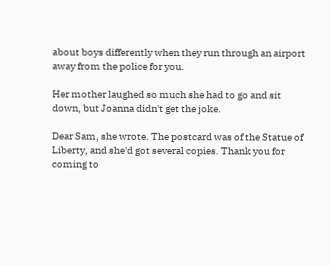about boys differently when they run through an airport away from the police for you.

Her mother laughed so much she had to go and sit down, but Joanna didn't get the joke.

Dear Sam, she wrote. The postcard was of the Statue of Liberty, and she'd got several copies. Thank you for coming to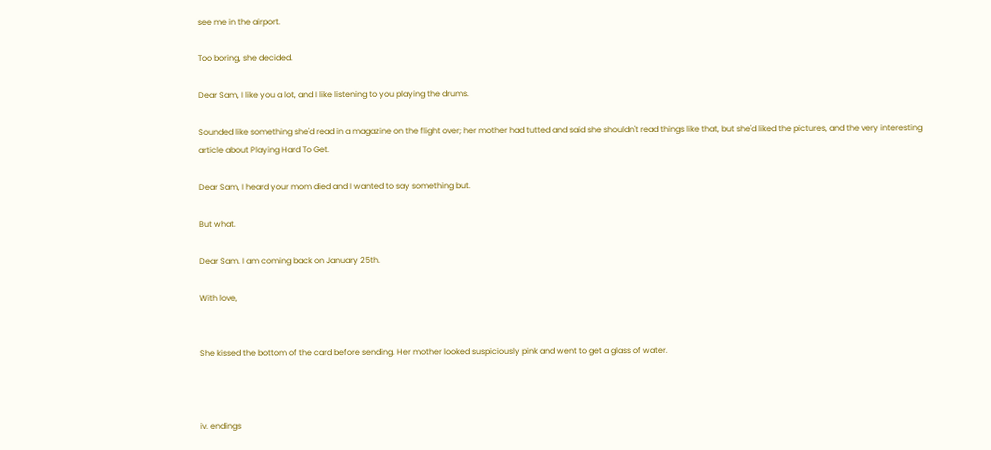see me in the airport.

Too boring, she decided.

Dear Sam, I like you a lot, and I like listening to you playing the drums.

Sounded like something she'd read in a magazine on the flight over; her mother had tutted and said she shouldn't read things like that, but she'd liked the pictures, and the very interesting article about Playing Hard To Get.

Dear Sam, I heard your mom died and I wanted to say something but.

But what.

Dear Sam. I am coming back on January 25th.

With love,


She kissed the bottom of the card before sending. Her mother looked suspiciously pink and went to get a glass of water.



iv. endings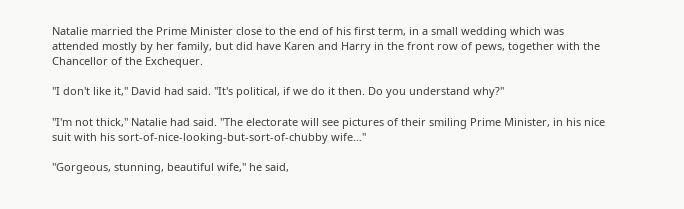Natalie married the Prime Minister close to the end of his first term, in a small wedding which was attended mostly by her family, but did have Karen and Harry in the front row of pews, together with the Chancellor of the Exchequer.

"I don't like it," David had said. "It's political, if we do it then. Do you understand why?"

"I'm not thick," Natalie had said. "The electorate will see pictures of their smiling Prime Minister, in his nice suit with his sort-of-nice-looking-but-sort-of-chubby wife…"

"Gorgeous, stunning, beautiful wife," he said,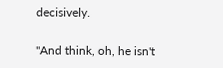decisively.

"And think, oh, he isn't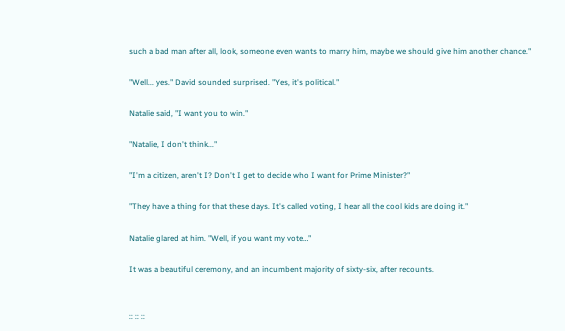such a bad man after all, look, someone even wants to marry him, maybe we should give him another chance."

"Well... yes." David sounded surprised. "Yes, it's political."

Natalie said, "I want you to win."

"Natalie, I don't think..."

"I'm a citizen, aren't I? Don't I get to decide who I want for Prime Minister?"

"They have a thing for that these days. It's called voting, I hear all the cool kids are doing it."

Natalie glared at him. "Well, if you want my vote…"

It was a beautiful ceremony, and an incumbent majority of sixty-six, after recounts.


:: :: ::